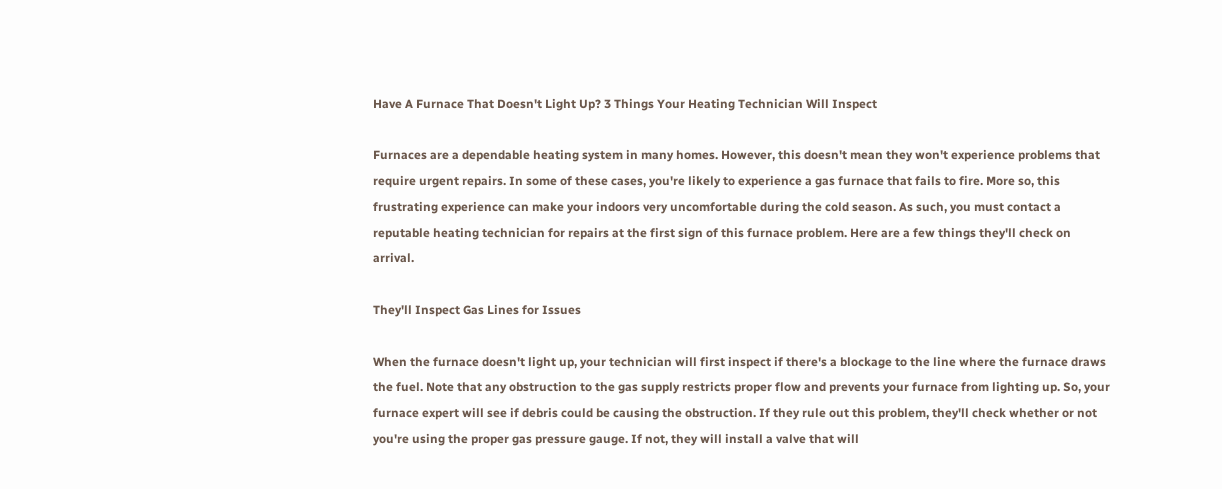Have A Furnace That Doesn't Light Up? 3 Things Your Heating Technician Will Inspect

Furnaces are a dependable heating system in many homes. However, this doesn't mean they won't experience problems that require urgent repairs. In some of these cases, you're likely to experience a gas furnace that fails to fire. More so, this frustrating experience can make your indoors very uncomfortable during the cold season. As such, you must contact a reputable heating technician for repairs at the first sign of this furnace problem. Here are a few things they'll check on arrival.

They'll Inspect Gas Lines for Issues

When the furnace doesn't light up, your technician will first inspect if there's a blockage to the line where the furnace draws the fuel. Note that any obstruction to the gas supply restricts proper flow and prevents your furnace from lighting up. So, your furnace expert will see if debris could be causing the obstruction. If they rule out this problem, they'll check whether or not you're using the proper gas pressure gauge. If not, they will install a valve that will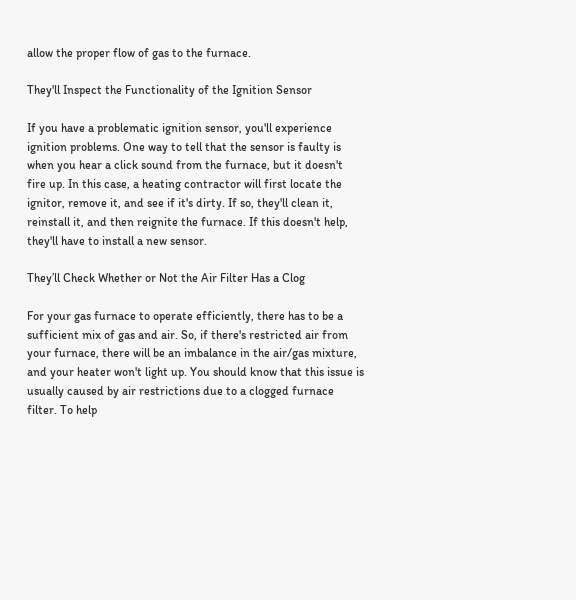allow the proper flow of gas to the furnace.

They'll Inspect the Functionality of the Ignition Sensor

If you have a problematic ignition sensor, you'll experience ignition problems. One way to tell that the sensor is faulty is when you hear a click sound from the furnace, but it doesn't fire up. In this case, a heating contractor will first locate the ignitor, remove it, and see if it's dirty. If so, they'll clean it, reinstall it, and then reignite the furnace. If this doesn't help, they'll have to install a new sensor.

They’ll Check Whether or Not the Air Filter Has a Clog

For your gas furnace to operate efficiently, there has to be a sufficient mix of gas and air. So, if there's restricted air from your furnace, there will be an imbalance in the air/gas mixture, and your heater won't light up. You should know that this issue is usually caused by air restrictions due to a clogged furnace filter. To help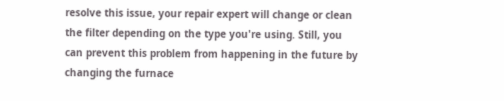resolve this issue, your repair expert will change or clean the filter depending on the type you're using. Still, you can prevent this problem from happening in the future by changing the furnace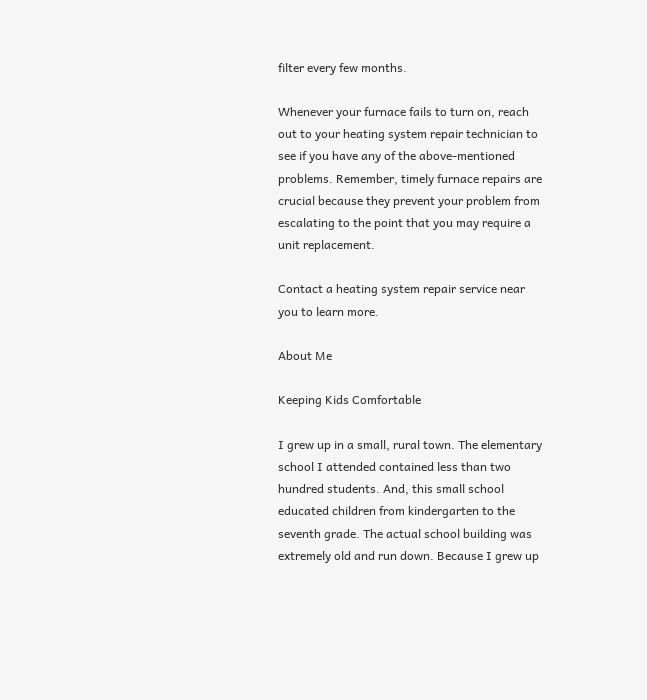filter every few months.

Whenever your furnace fails to turn on, reach out to your heating system repair technician to see if you have any of the above-mentioned problems. Remember, timely furnace repairs are crucial because they prevent your problem from escalating to the point that you may require a unit replacement.

Contact a heating system repair service near you to learn more.

About Me

Keeping Kids Comfortable

I grew up in a small, rural town. The elementary school I attended contained less than two hundred students. And, this small school educated children from kindergarten to the seventh grade. The actual school building was extremely old and run down. Because I grew up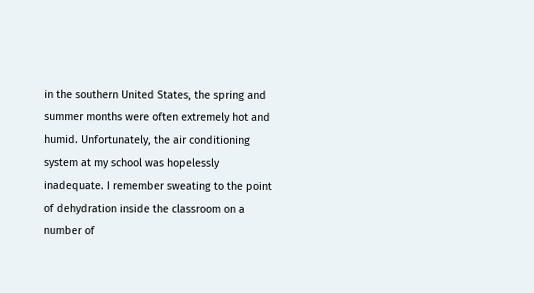in the southern United States, the spring and summer months were often extremely hot and humid. Unfortunately, the air conditioning system at my school was hopelessly inadequate. I remember sweating to the point of dehydration inside the classroom on a number of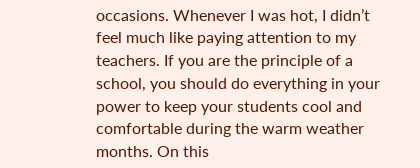occasions. Whenever I was hot, I didn’t feel much like paying attention to my teachers. If you are the principle of a school, you should do everything in your power to keep your students cool and comfortable during the warm weather months. On this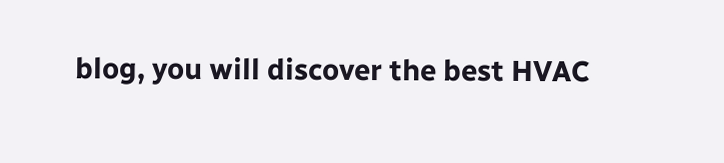blog, you will discover the best HVAC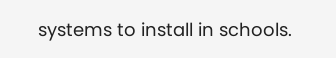systems to install in schools.